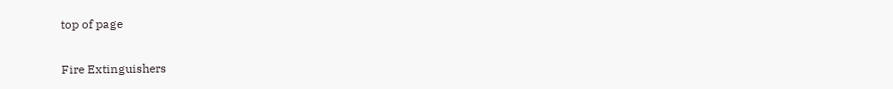top of page

Fire Extinguishers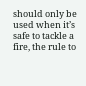should only be used when it’s safe to tackle a fire, the rule to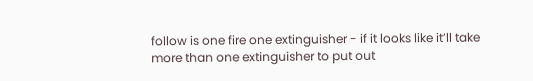follow is one fire one extinguisher - if it looks like it’ll take more than one extinguisher to put out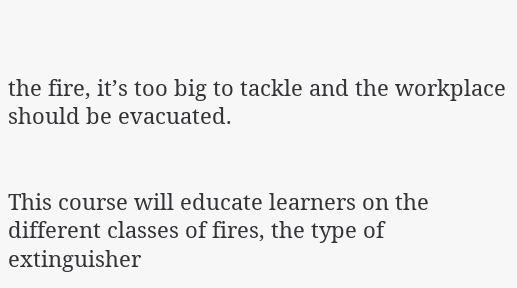the fire, it’s too big to tackle and the workplace should be evacuated.


This course will educate learners on the different classes of fires, the type of extinguisher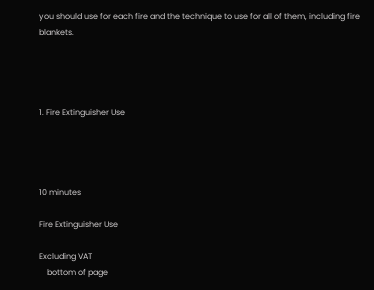you should use for each fire and the technique to use for all of them, including fire blankets.




1. Fire Extinguisher Use




10 minutes

Fire Extinguisher Use

Excluding VAT
    bottom of page